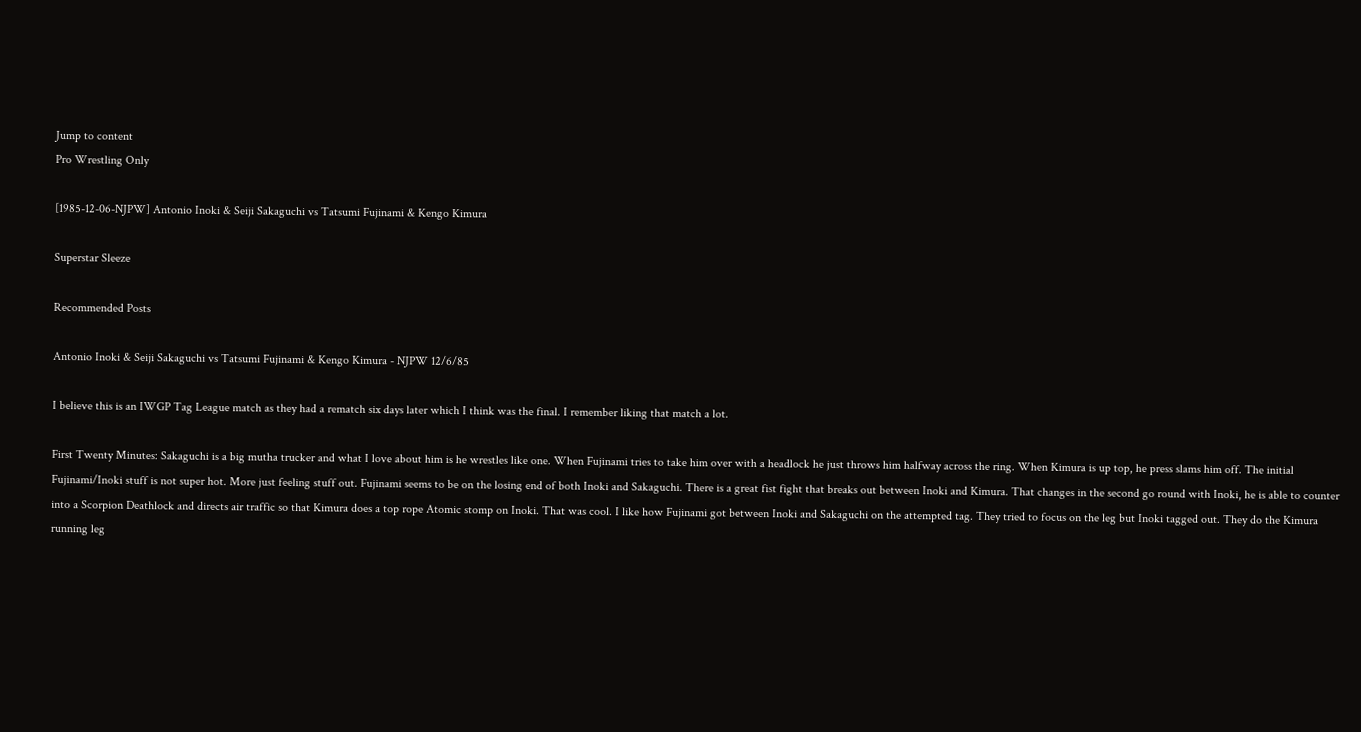Jump to content
Pro Wrestling Only

[1985-12-06-NJPW] Antonio Inoki & Seiji Sakaguchi vs Tatsumi Fujinami & Kengo Kimura

Superstar Sleeze

Recommended Posts

Antonio Inoki & Seiji Sakaguchi vs Tatsumi Fujinami & Kengo Kimura - NJPW 12/6/85

I believe this is an IWGP Tag League match as they had a rematch six days later which I think was the final. I remember liking that match a lot.

First Twenty Minutes: Sakaguchi is a big mutha trucker and what I love about him is he wrestles like one. When Fujinami tries to take him over with a headlock he just throws him halfway across the ring. When Kimura is up top, he press slams him off. The initial Fujinami/Inoki stuff is not super hot. More just feeling stuff out. Fujinami seems to be on the losing end of both Inoki and Sakaguchi. There is a great fist fight that breaks out between Inoki and Kimura. That changes in the second go round with Inoki, he is able to counter into a Scorpion Deathlock and directs air traffic so that Kimura does a top rope Atomic stomp on Inoki. That was cool. I like how Fujinami got between Inoki and Sakaguchi on the attempted tag. They tried to focus on the leg but Inoki tagged out. They do the Kimura running leg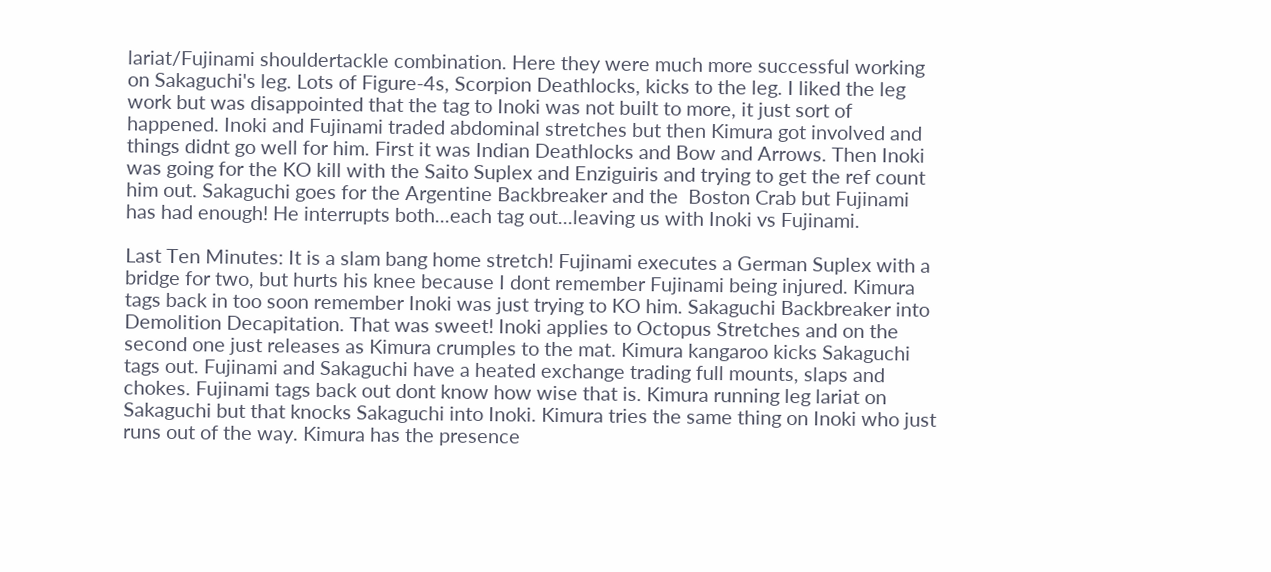lariat/Fujinami shouldertackle combination. Here they were much more successful working on Sakaguchi's leg. Lots of Figure-4s, Scorpion Deathlocks, kicks to the leg. I liked the leg work but was disappointed that the tag to Inoki was not built to more, it just sort of happened. Inoki and Fujinami traded abdominal stretches but then Kimura got involved and things didnt go well for him. First it was Indian Deathlocks and Bow and Arrows. Then Inoki was going for the KO kill with the Saito Suplex and Enziguiris and trying to get the ref count him out. Sakaguchi goes for the Argentine Backbreaker and the  Boston Crab but Fujinami has had enough! He interrupts both...each tag out...leaving us with Inoki vs Fujinami.

Last Ten Minutes: It is a slam bang home stretch! Fujinami executes a German Suplex with a bridge for two, but hurts his knee because I dont remember Fujinami being injured. Kimura tags back in too soon remember Inoki was just trying to KO him. Sakaguchi Backbreaker into Demolition Decapitation. That was sweet! Inoki applies to Octopus Stretches and on the second one just releases as Kimura crumples to the mat. Kimura kangaroo kicks Sakaguchi tags out. Fujinami and Sakaguchi have a heated exchange trading full mounts, slaps and chokes. Fujinami tags back out dont know how wise that is. Kimura running leg lariat on Sakaguchi but that knocks Sakaguchi into Inoki. Kimura tries the same thing on Inoki who just runs out of the way. Kimura has the presence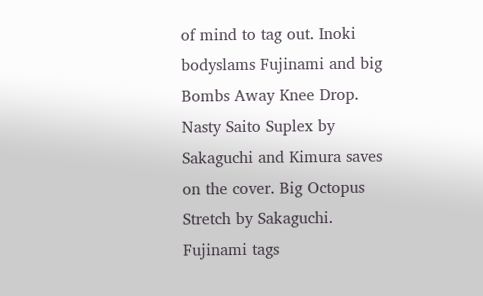of mind to tag out. Inoki bodyslams Fujinami and big Bombs Away Knee Drop. Nasty Saito Suplex by Sakaguchi and Kimura saves on the cover. Big Octopus Stretch by Sakaguchi. Fujinami tags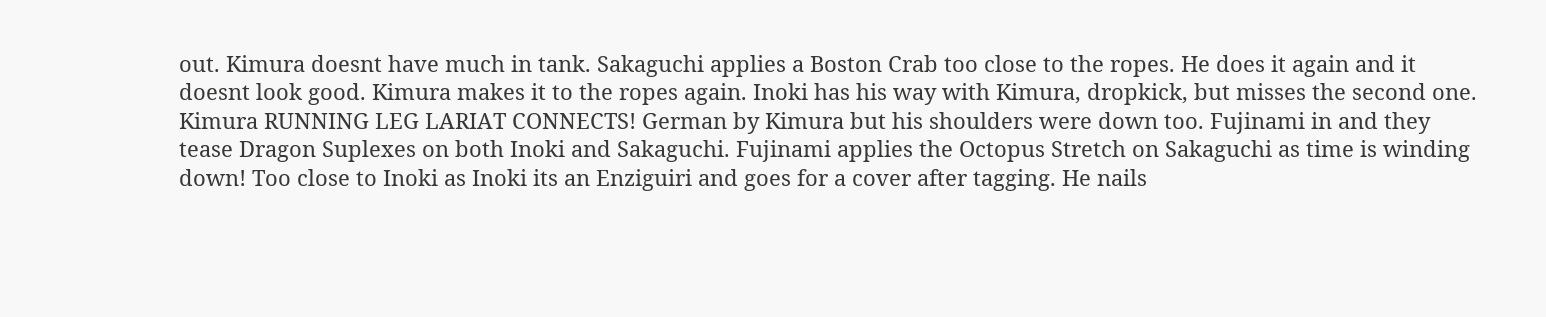out. Kimura doesnt have much in tank. Sakaguchi applies a Boston Crab too close to the ropes. He does it again and it doesnt look good. Kimura makes it to the ropes again. Inoki has his way with Kimura, dropkick, but misses the second one. Kimura RUNNING LEG LARIAT CONNECTS! German by Kimura but his shoulders were down too. Fujinami in and they tease Dragon Suplexes on both Inoki and Sakaguchi. Fujinami applies the Octopus Stretch on Sakaguchi as time is winding down! Too close to Inoki as Inoki its an Enziguiri and goes for a cover after tagging. He nails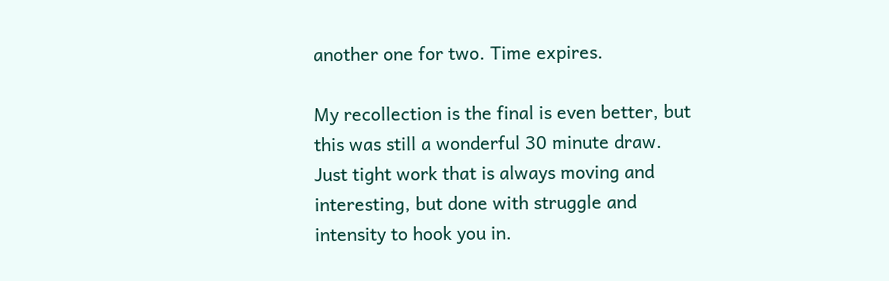another one for two. Time expires.

My recollection is the final is even better, but this was still a wonderful 30 minute draw. Just tight work that is always moving and interesting, but done with struggle and intensity to hook you in.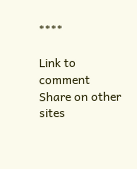****

Link to comment
Share on other sites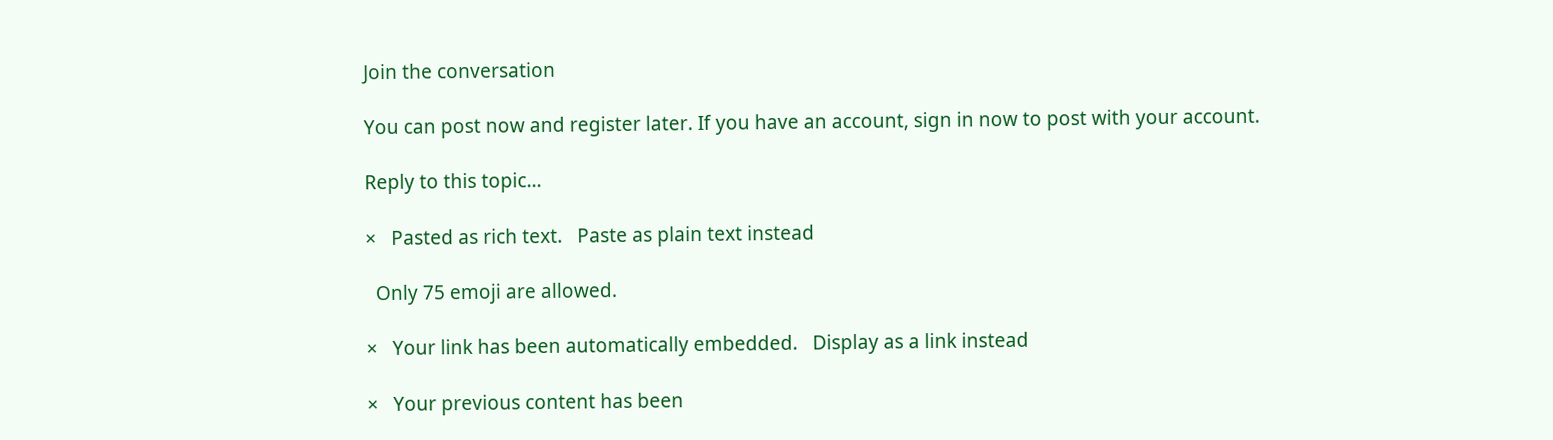Join the conversation

You can post now and register later. If you have an account, sign in now to post with your account.

Reply to this topic...

×   Pasted as rich text.   Paste as plain text instead

  Only 75 emoji are allowed.

×   Your link has been automatically embedded.   Display as a link instead

×   Your previous content has been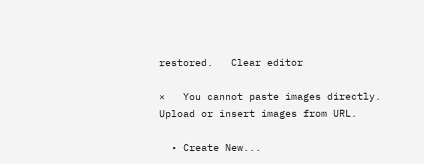restored.   Clear editor

×   You cannot paste images directly. Upload or insert images from URL.

  • Create New...